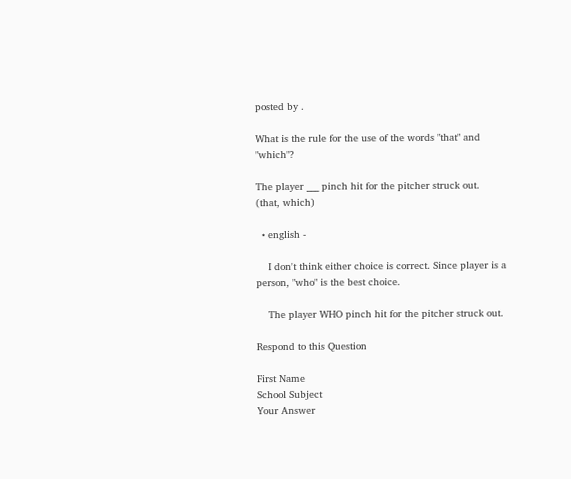posted by .

What is the rule for the use of the words "that" and "which"?

The player ___ pinch hit for the pitcher struck out. (that, which)

  • english -

    I don't think either choice is correct. Since player is a person, "who" is the best choice.

    The player WHO pinch hit for the pitcher struck out.

Respond to this Question

First Name
School Subject
Your Answer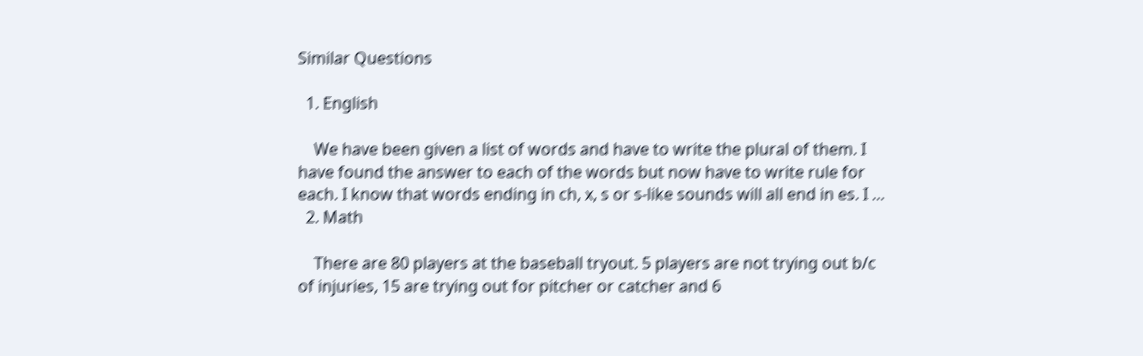Similar Questions

  1. English

    We have been given a list of words and have to write the plural of them. I have found the answer to each of the words but now have to write rule for each. I know that words ending in ch, x, s or s-like sounds will all end in es. I …
  2. Math

    There are 80 players at the baseball tryout. 5 players are not trying out b/c of injuries, 15 are trying out for pitcher or catcher and 6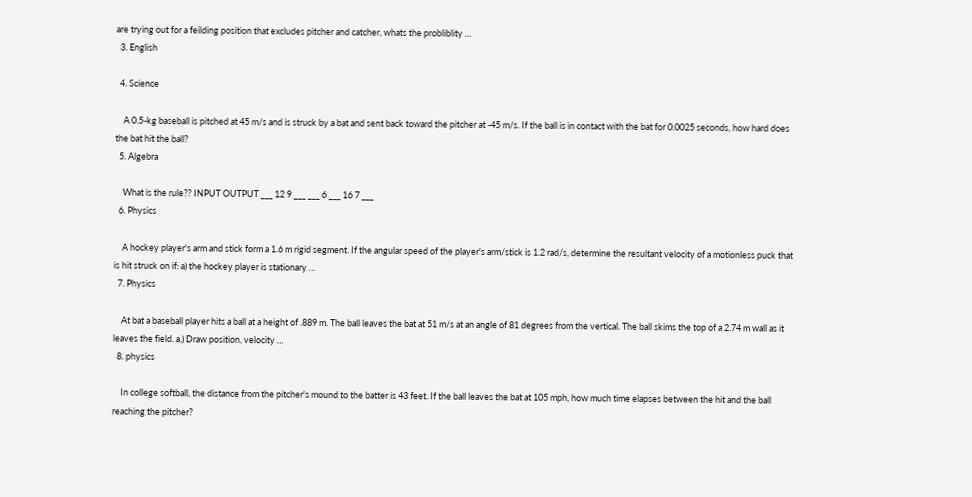are trying out for a feilding position that excludes pitcher and catcher, whats the probliblity …
  3. English

  4. Science

    A 0.5-kg baseball is pitched at 45 m/s and is struck by a bat and sent back toward the pitcher at -45 m/s. If the ball is in contact with the bat for 0.0025 seconds, how hard does the bat hit the ball?
  5. Algebra

    What is the rule?? INPUT OUTPUT ___ 12 9 ___ ___ 6 ___ 16 7 ___
  6. Physics

    A hockey player's arm and stick form a 1.6 m rigid segment. If the angular speed of the player's arm/stick is 1.2 rad/s, determine the resultant velocity of a motionless puck that is hit struck on if: a) the hockey player is stationary …
  7. Physics

    At bat a baseball player hits a ball at a height of .889 m. The ball leaves the bat at 51 m/s at an angle of 81 degrees from the vertical. The ball skims the top of a 2.74 m wall as it leaves the field. a.) Draw position, velocity …
  8. physics

    In college softball, the distance from the pitcher's mound to the batter is 43 feet. If the ball leaves the bat at 105 mph, how much time elapses between the hit and the ball reaching the pitcher?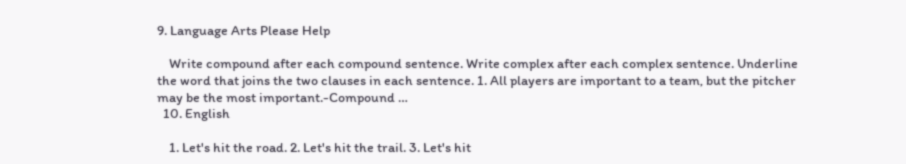9. Language Arts Please Help

    Write compound after each compound sentence. Write complex after each complex sentence. Underline the word that joins the two clauses in each sentence. 1. All players are important to a team, but the pitcher may be the most important.-Compound …
  10. English

    1. Let's hit the road. 2. Let's hit the trail. 3. Let's hit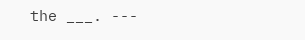the ___. ---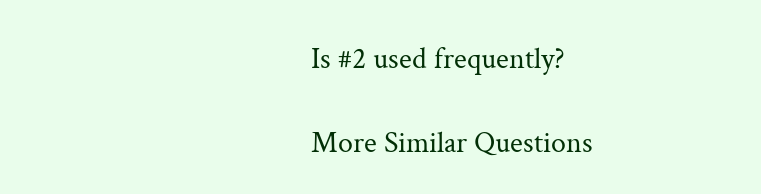Is #2 used frequently?

More Similar Questions